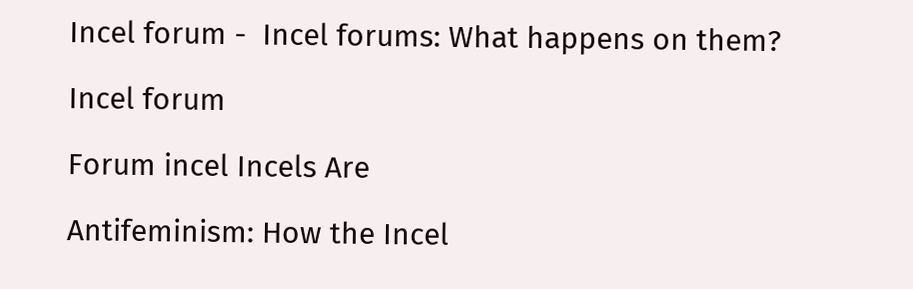Incel forum -  Incel forums: What happens on them?

Incel forum

Forum incel Incels Are

Antifeminism: How the Incel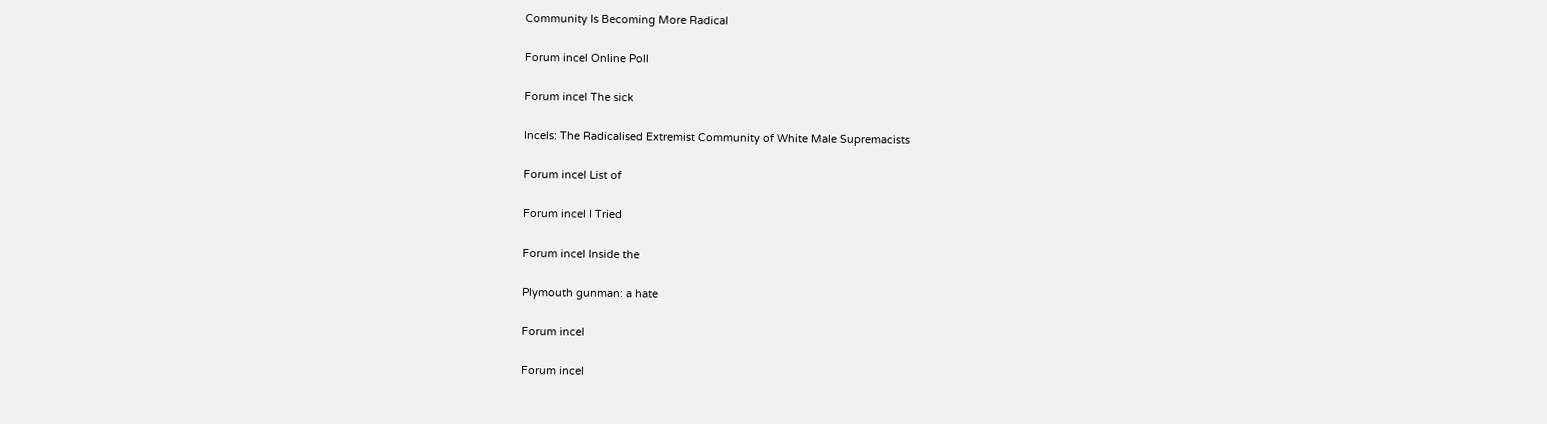Community Is Becoming More Radical

Forum incel Online Poll

Forum incel The sick

Incels: The Radicalised Extremist Community of White Male Supremacists

Forum incel List of

Forum incel I Tried

Forum incel Inside the

Plymouth gunman: a hate

Forum incel

Forum incel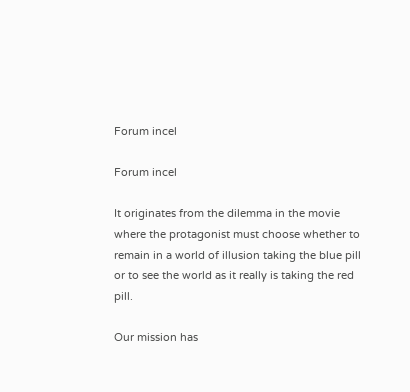Forum incel

Forum incel

It originates from the dilemma in the movie where the protagonist must choose whether to remain in a world of illusion taking the blue pill or to see the world as it really is taking the red pill.

Our mission has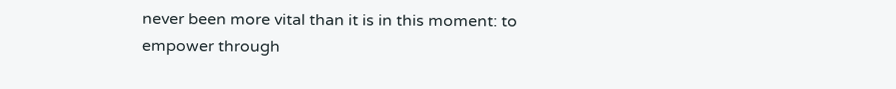never been more vital than it is in this moment: to empower through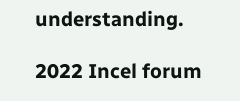understanding.

2022 Incel forum